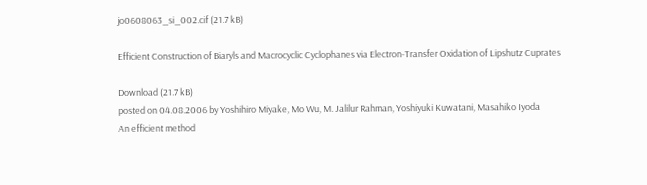jo0608063_si_002.cif (21.7 kB)

Efficient Construction of Biaryls and Macrocyclic Cyclophanes via Electron-Transfer Oxidation of Lipshutz Cuprates

Download (21.7 kB)
posted on 04.08.2006 by Yoshihiro Miyake, Mo Wu, M. Jalilur Rahman, Yoshiyuki Kuwatani, Masahiko Iyoda
An efficient method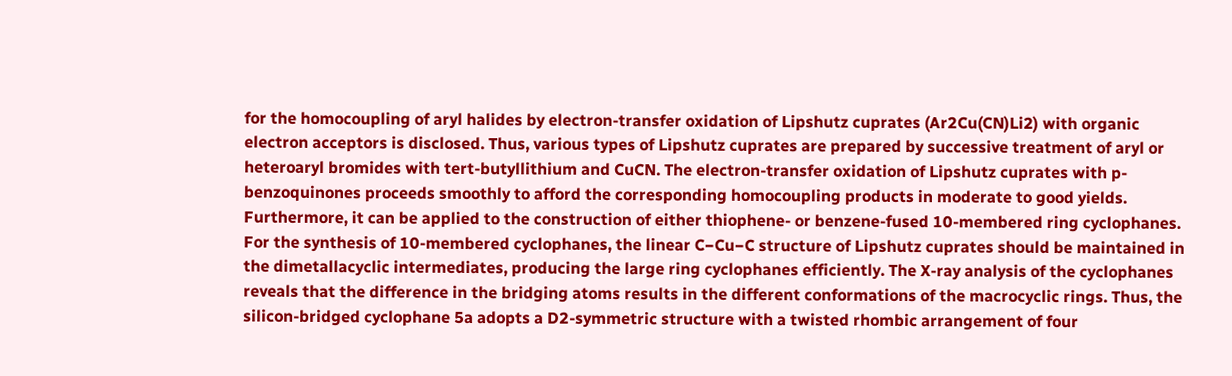for the homocoupling of aryl halides by electron-transfer oxidation of Lipshutz cuprates (Ar2Cu(CN)Li2) with organic electron acceptors is disclosed. Thus, various types of Lipshutz cuprates are prepared by successive treatment of aryl or heteroaryl bromides with tert-butyllithium and CuCN. The electron-transfer oxidation of Lipshutz cuprates with p-benzoquinones proceeds smoothly to afford the corresponding homocoupling products in moderate to good yields. Furthermore, it can be applied to the construction of either thiophene- or benzene-fused 10-membered ring cyclophanes. For the synthesis of 10-membered cyclophanes, the linear C−Cu−C structure of Lipshutz cuprates should be maintained in the dimetallacyclic intermediates, producing the large ring cyclophanes efficiently. The X-ray analysis of the cyclophanes reveals that the difference in the bridging atoms results in the different conformations of the macrocyclic rings. Thus, the silicon-bridged cyclophane 5a adopts a D2-symmetric structure with a twisted rhombic arrangement of four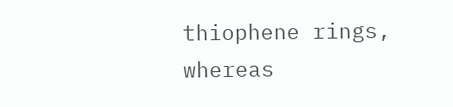thiophene rings, whereas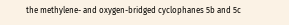the methylene- and oxygen-bridged cyclophanes 5b and 5c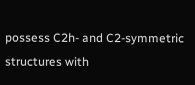possess C2h- and C2-symmetric structures with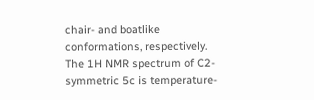chair- and boatlike conformations, respectively. The 1H NMR spectrum of C2-symmetric 5c is temperature-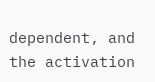dependent, and the activation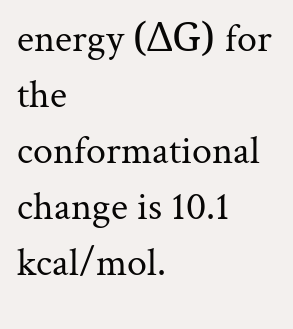energy (ΔG) for the conformational change is 10.1 kcal/mol.